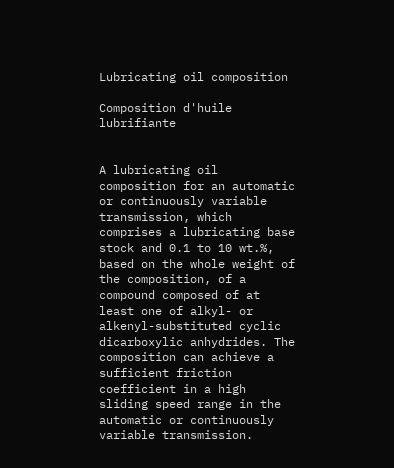Lubricating oil composition

Composition d'huile lubrifiante


A lubricating oil composition for an automatic or continuously variable transmission, which comprises a lubricating base stock and 0.1 to 10 wt.%, based on the whole weight of the composition, of a compound composed of at least one of alkyl- or alkenyl-substituted cyclic dicarboxylic anhydrides. The composition can achieve a sufficient friction coefficient in a high sliding speed range in the automatic or continuously variable transmission.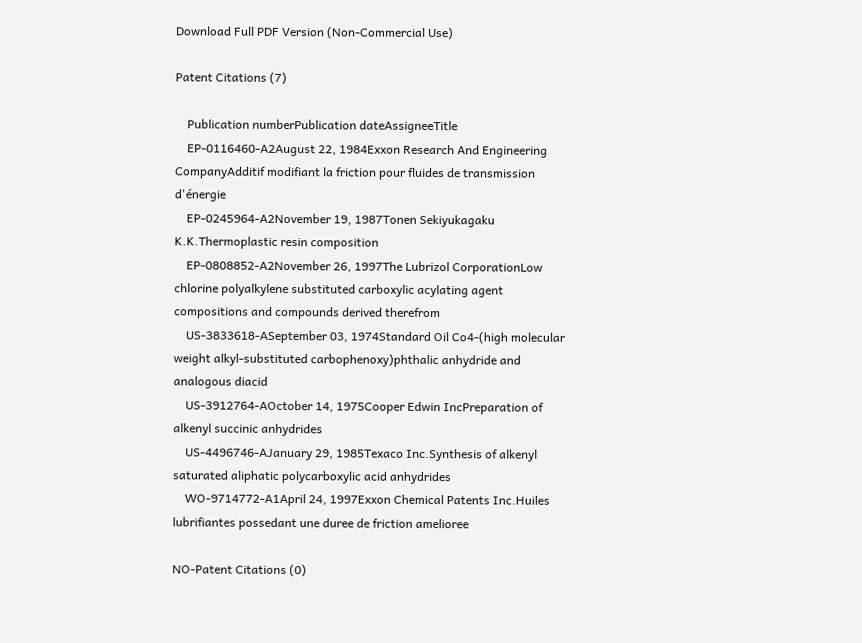Download Full PDF Version (Non-Commercial Use)

Patent Citations (7)

    Publication numberPublication dateAssigneeTitle
    EP-0116460-A2August 22, 1984Exxon Research And Engineering CompanyAdditif modifiant la friction pour fluides de transmission d'énergie
    EP-0245964-A2November 19, 1987Tonen Sekiyukagaku K.K.Thermoplastic resin composition
    EP-0808852-A2November 26, 1997The Lubrizol CorporationLow chlorine polyalkylene substituted carboxylic acylating agent compositions and compounds derived therefrom
    US-3833618-ASeptember 03, 1974Standard Oil Co4-(high molecular weight alkyl-substituted carbophenoxy)phthalic anhydride and analogous diacid
    US-3912764-AOctober 14, 1975Cooper Edwin IncPreparation of alkenyl succinic anhydrides
    US-4496746-AJanuary 29, 1985Texaco Inc.Synthesis of alkenyl saturated aliphatic polycarboxylic acid anhydrides
    WO-9714772-A1April 24, 1997Exxon Chemical Patents Inc.Huiles lubrifiantes possedant une duree de friction amelioree

NO-Patent Citations (0)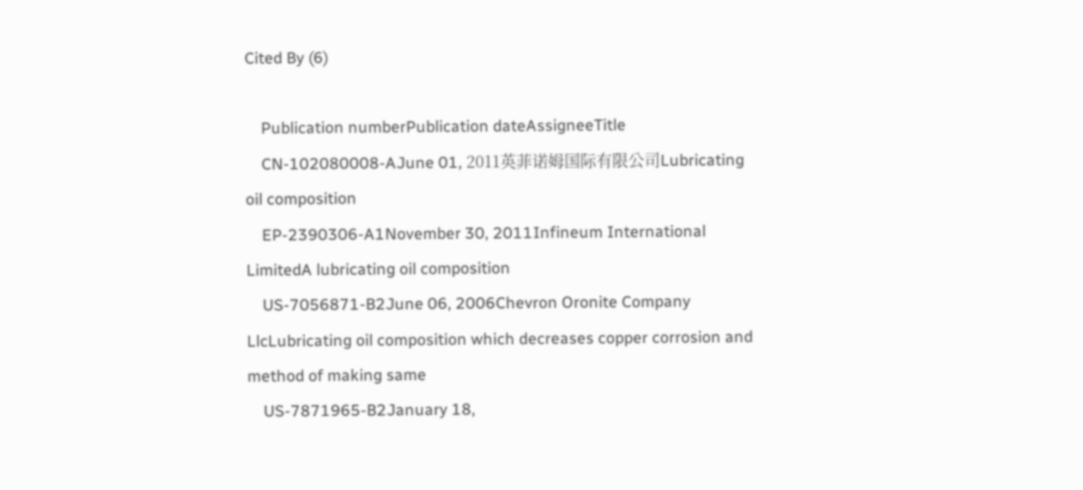Cited By (6)

    Publication numberPublication dateAssigneeTitle
    CN-102080008-AJune 01, 2011英菲诺姆国际有限公司Lubricating oil composition
    EP-2390306-A1November 30, 2011Infineum International LimitedA lubricating oil composition
    US-7056871-B2June 06, 2006Chevron Oronite Company LlcLubricating oil composition which decreases copper corrosion and method of making same
    US-7871965-B2January 18,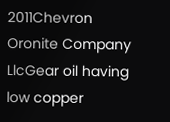2011Chevron Oronite Company LlcGear oil having low copper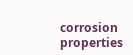corrosion properties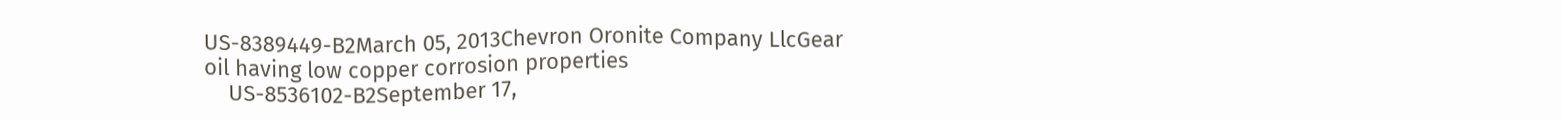US-8389449-B2March 05, 2013Chevron Oronite Company LlcGear oil having low copper corrosion properties
    US-8536102-B2September 17,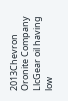2013Chevron Oronite Company LlcGear oil having low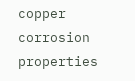copper corrosion properties